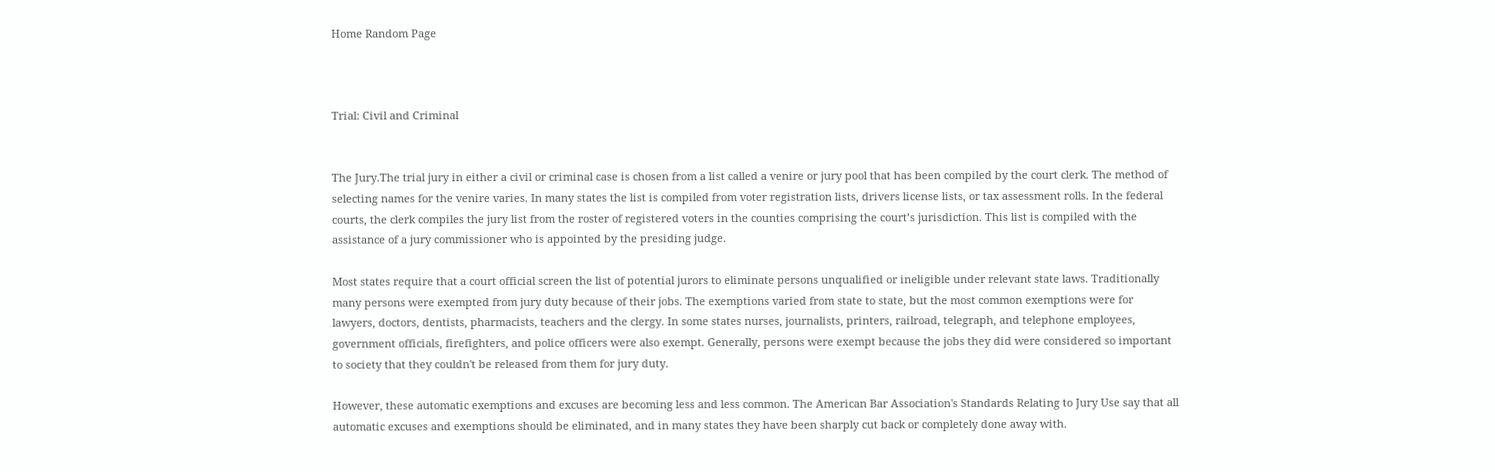Home Random Page



Trial: Civil and Criminal


The Jury.The trial jury in either a civil or criminal case is chosen from a list called a venire or jury pool that has been compiled by the court clerk. The method of selecting names for the venire varies. In many states the list is compiled from voter registration lists, drivers license lists, or tax assessment rolls. In the federal courts, the clerk compiles the jury list from the roster of registered voters in the counties comprising the court’s jurisdiction. This list is compiled with the assistance of a jury commissioner who is appointed by the presiding judge.

Most states require that a court official screen the list of potential jurors to eliminate persons unqualified or ineligible under relevant state laws. Traditionally many persons were exempted from jury duty because of their jobs. The exemptions varied from state to state, but the most common exemptions were for lawyers, doctors, dentists, pharmacists, teachers and the clergy. In some states nurses, journalists, printers, railroad, telegraph, and telephone employees, government officials, firefighters, and police officers were also exempt. Generally, persons were exempt because the jobs they did were considered so important to society that they couldn't be released from them for jury duty.

However, these automatic exemptions and excuses are becoming less and less common. The American Bar Association's Standards Relating to Jury Use say that all automatic excuses and exemptions should be eliminated, and in many states they have been sharply cut back or completely done away with.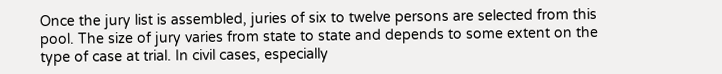Once the jury list is assembled, juries of six to twelve persons are selected from this pool. The size of jury varies from state to state and depends to some extent on the type of case at trial. In civil cases, especially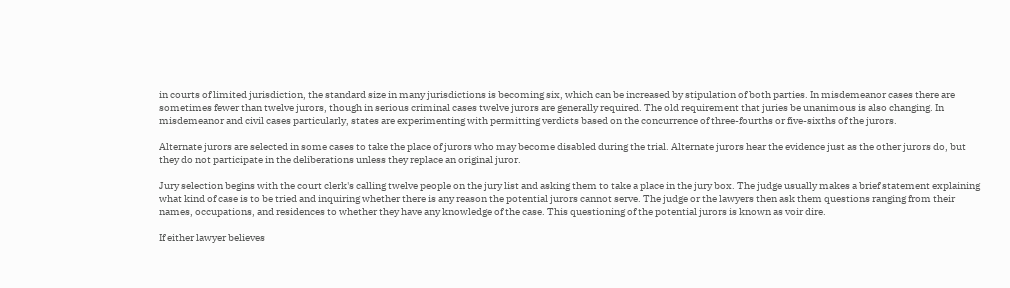in courts of limited jurisdiction, the standard size in many jurisdictions is becoming six, which can be increased by stipulation of both parties. In misdemeanor cases there are sometimes fewer than twelve jurors, though in serious criminal cases twelve jurors are generally required. The old requirement that juries be unanimous is also changing. In misdemeanor and civil cases particularly, states are experimenting with permitting verdicts based on the concurrence of three-fourths or five-sixths of the jurors.

Alternate jurors are selected in some cases to take the place of jurors who may become disabled during the trial. Alternate jurors hear the evidence just as the other jurors do, but they do not participate in the deliberations unless they replace an original juror.

Jury selection begins with the court clerk's calling twelve people on the jury list and asking them to take a place in the jury box. The judge usually makes a brief statement explaining what kind of case is to be tried and inquiring whether there is any reason the potential jurors cannot serve. The judge or the lawyers then ask them questions ranging from their names, occupations, and residences to whether they have any knowledge of the case. This questioning of the potential jurors is known as voir dire.

If either lawyer believes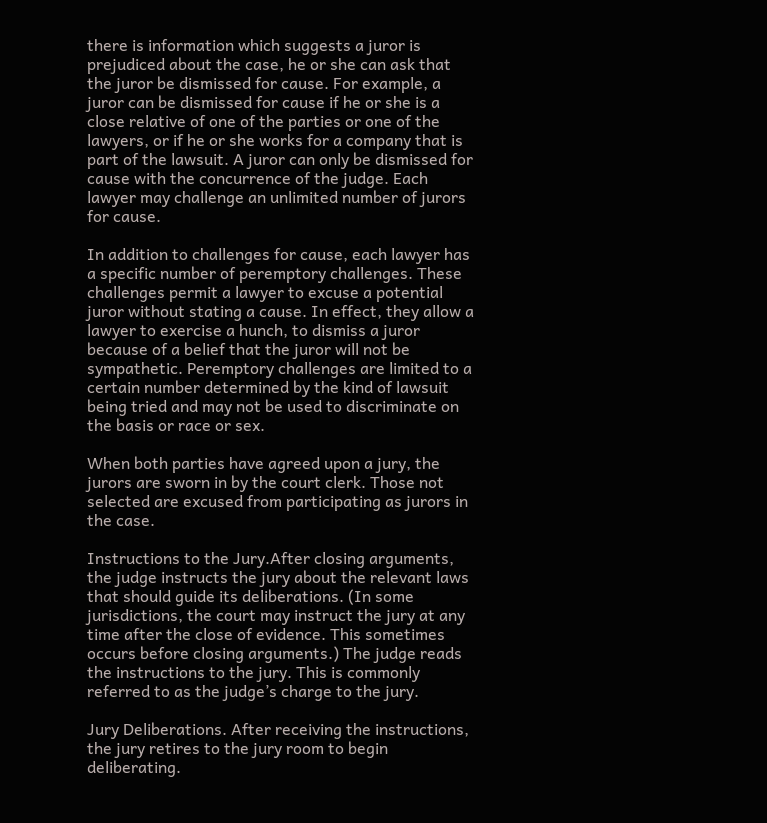there is information which suggests a juror is prejudiced about the case, he or she can ask that the juror be dismissed for cause. For example, a juror can be dismissed for cause if he or she is a close relative of one of the parties or one of the lawyers, or if he or she works for a company that is part of the lawsuit. A juror can only be dismissed for cause with the concurrence of the judge. Each lawyer may challenge an unlimited number of jurors for cause.

In addition to challenges for cause, each lawyer has a specific number of peremptory challenges. These challenges permit a lawyer to excuse a potential juror without stating a cause. In effect, they allow a lawyer to exercise a hunch, to dismiss a juror because of a belief that the juror will not be sympathetic. Peremptory challenges are limited to a certain number determined by the kind of lawsuit being tried and may not be used to discriminate on the basis or race or sex.

When both parties have agreed upon a jury, the jurors are sworn in by the court clerk. Those not selected are excused from participating as jurors in the case.

Instructions to the Jury.After closing arguments, the judge instructs the jury about the relevant laws that should guide its deliberations. (In some jurisdictions, the court may instruct the jury at any time after the close of evidence. This sometimes occurs before closing arguments.) The judge reads the instructions to the jury. This is commonly referred to as the judge’s charge to the jury.

Jury Deliberations. After receiving the instructions, the jury retires to the jury room to begin deliberating.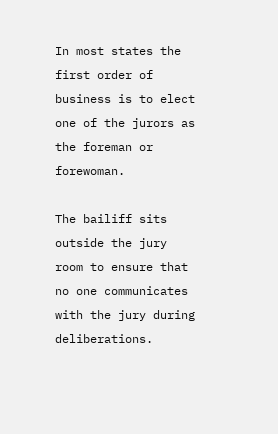In most states the first order of business is to elect one of the jurors as the foreman or forewoman.

The bailiff sits outside the jury room to ensure that no one communicates with the jury during deliberations.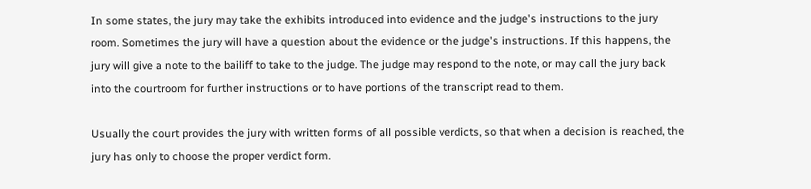In some states, the jury may take the exhibits introduced into evidence and the judge's instructions to the jury room. Sometimes the jury will have a question about the evidence or the judge's instructions. If this happens, the jury will give a note to the bailiff to take to the judge. The judge may respond to the note, or may call the jury back into the courtroom for further instructions or to have portions of the transcript read to them.

Usually the court provides the jury with written forms of all possible verdicts, so that when a decision is reached, the jury has only to choose the proper verdict form.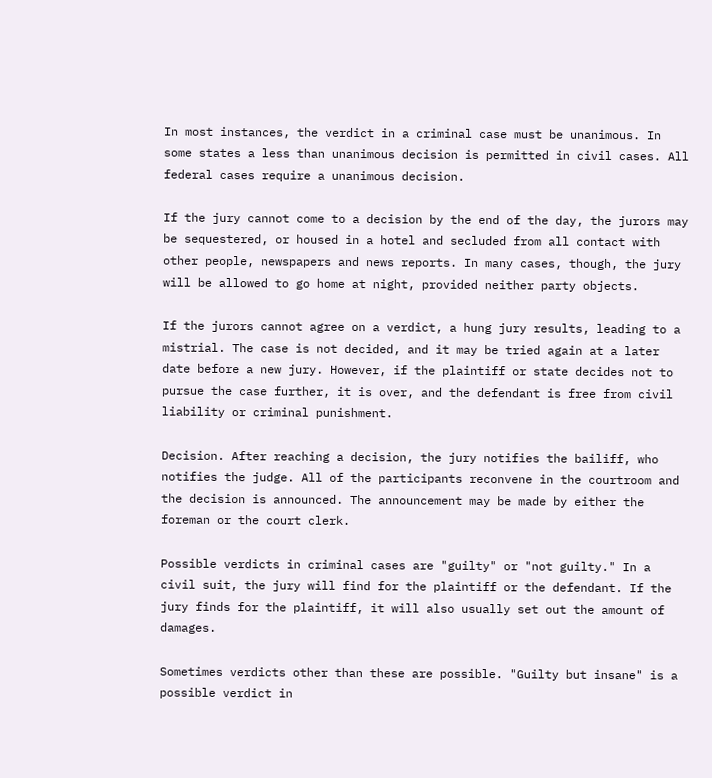In most instances, the verdict in a criminal case must be unanimous. In some states a less than unanimous decision is permitted in civil cases. All federal cases require a unanimous decision.

If the jury cannot come to a decision by the end of the day, the jurors may be sequestered, or housed in a hotel and secluded from all contact with other people, newspapers and news reports. In many cases, though, the jury will be allowed to go home at night, provided neither party objects.

If the jurors cannot agree on a verdict, a hung jury results, leading to a mistrial. The case is not decided, and it may be tried again at a later date before a new jury. However, if the plaintiff or state decides not to pursue the case further, it is over, and the defendant is free from civil liability or criminal punishment.

Decision. After reaching a decision, the jury notifies the bailiff, who notifies the judge. All of the participants reconvene in the courtroom and the decision is announced. The announcement may be made by either the foreman or the court clerk.

Possible verdicts in criminal cases are "guilty" or "not guilty." In a civil suit, the jury will find for the plaintiff or the defendant. If the jury finds for the plaintiff, it will also usually set out the amount of damages.

Sometimes verdicts other than these are possible. "Guilty but insane" is a possible verdict in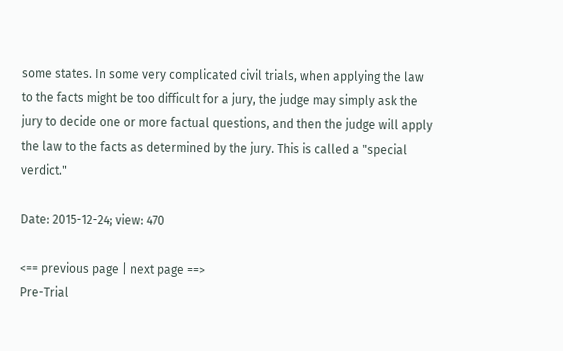some states. In some very complicated civil trials, when applying the law to the facts might be too difficult for a jury, the judge may simply ask the jury to decide one or more factual questions, and then the judge will apply the law to the facts as determined by the jury. This is called a "special verdict."

Date: 2015-12-24; view: 470

<== previous page | next page ==>
Pre-Trial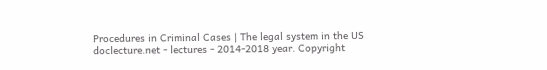Procedures in Criminal Cases | The legal system in the US
doclecture.net - lectures - 2014-2018 year. Copyright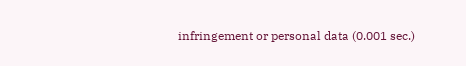infringement or personal data (0.001 sec.)